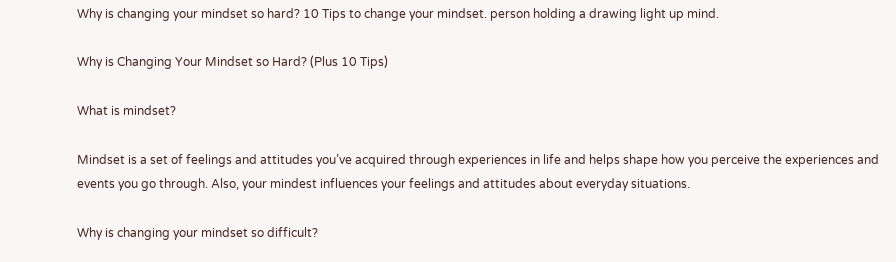Why is changing your mindset so hard? 10 Tips to change your mindset. person holding a drawing light up mind.

Why is Changing Your Mindset so Hard? (Plus 10 Tips)

What is mindset?

Mindset is a set of feelings and attitudes you’ve acquired through experiences in life and helps shape how you perceive the experiences and events you go through. Also, your mindest influences your feelings and attitudes about everyday situations.

Why is changing your mindset so difficult?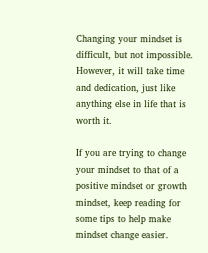Changing your mindset is difficult, but not impossible. However, it will take time and dedication, just like anything else in life that is worth it.

If you are trying to change your mindset to that of a positive mindset or growth mindset, keep reading for some tips to help make mindset change easier.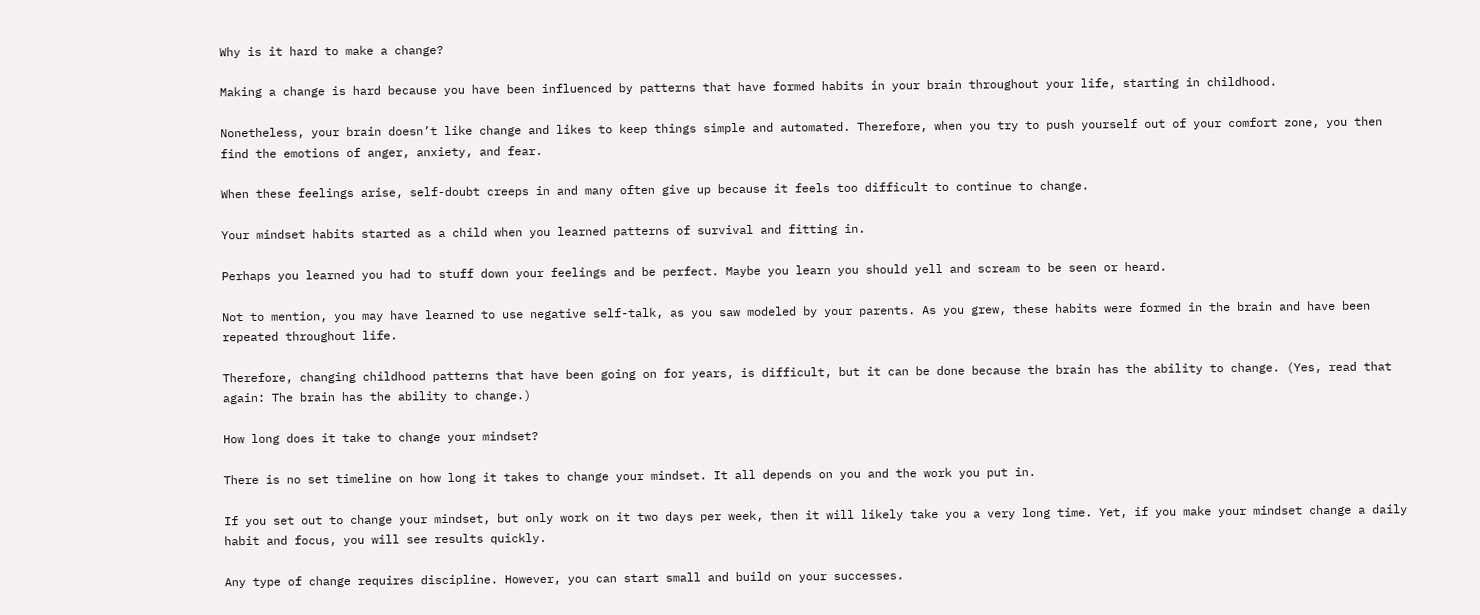Why is it hard to make a change?

Making a change is hard because you have been influenced by patterns that have formed habits in your brain throughout your life, starting in childhood.

Nonetheless, your brain doesn’t like change and likes to keep things simple and automated. Therefore, when you try to push yourself out of your comfort zone, you then find the emotions of anger, anxiety, and fear.

When these feelings arise, self-doubt creeps in and many often give up because it feels too difficult to continue to change.

Your mindset habits started as a child when you learned patterns of survival and fitting in.

Perhaps you learned you had to stuff down your feelings and be perfect. Maybe you learn you should yell and scream to be seen or heard.

Not to mention, you may have learned to use negative self-talk, as you saw modeled by your parents. As you grew, these habits were formed in the brain and have been repeated throughout life.

Therefore, changing childhood patterns that have been going on for years, is difficult, but it can be done because the brain has the ability to change. (Yes, read that again: The brain has the ability to change.)

How long does it take to change your mindset?

There is no set timeline on how long it takes to change your mindset. It all depends on you and the work you put in.

If you set out to change your mindset, but only work on it two days per week, then it will likely take you a very long time. Yet, if you make your mindset change a daily habit and focus, you will see results quickly.

Any type of change requires discipline. However, you can start small and build on your successes.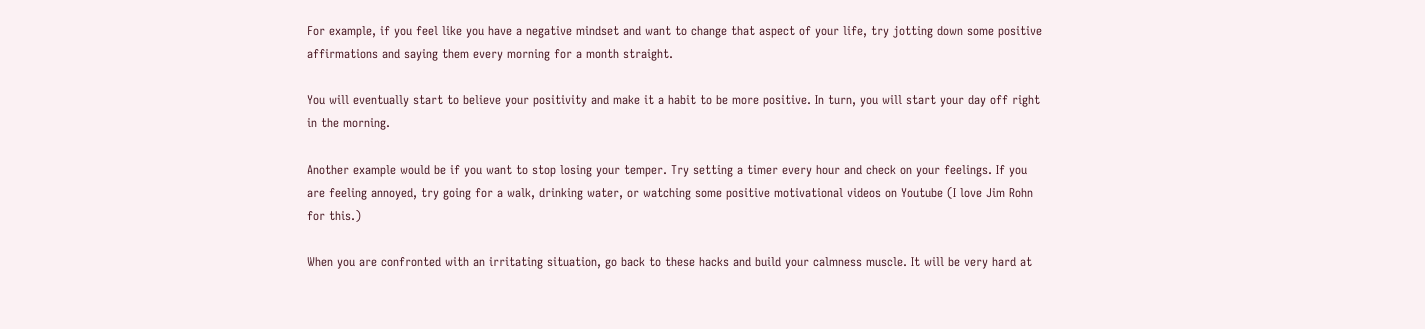For example, if you feel like you have a negative mindset and want to change that aspect of your life, try jotting down some positive affirmations and saying them every morning for a month straight.

You will eventually start to believe your positivity and make it a habit to be more positive. In turn, you will start your day off right in the morning.

Another example would be if you want to stop losing your temper. Try setting a timer every hour and check on your feelings. If you are feeling annoyed, try going for a walk, drinking water, or watching some positive motivational videos on Youtube (I love Jim Rohn for this.)

When you are confronted with an irritating situation, go back to these hacks and build your calmness muscle. It will be very hard at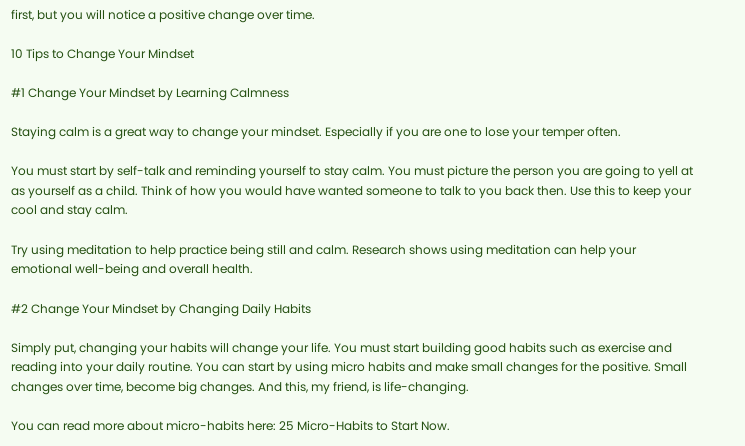first, but you will notice a positive change over time.

10 Tips to Change Your Mindset

#1 Change Your Mindset by Learning Calmness

Staying calm is a great way to change your mindset. Especially if you are one to lose your temper often.

You must start by self-talk and reminding yourself to stay calm. You must picture the person you are going to yell at as yourself as a child. Think of how you would have wanted someone to talk to you back then. Use this to keep your cool and stay calm.

Try using meditation to help practice being still and calm. Research shows using meditation can help your emotional well-being and overall health.

#2 Change Your Mindset by Changing Daily Habits

Simply put, changing your habits will change your life. You must start building good habits such as exercise and reading into your daily routine. You can start by using micro habits and make small changes for the positive. Small changes over time, become big changes. And this, my friend, is life-changing.

You can read more about micro-habits here: 25 Micro-Habits to Start Now.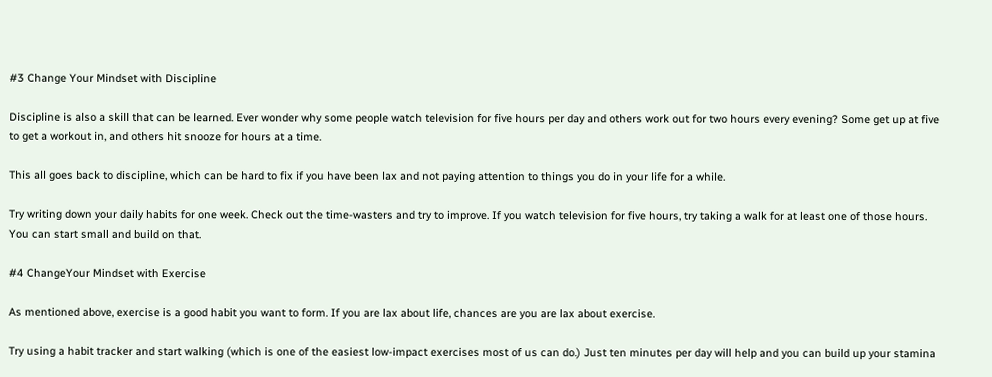#3 Change Your Mindset with Discipline

Discipline is also a skill that can be learned. Ever wonder why some people watch television for five hours per day and others work out for two hours every evening? Some get up at five to get a workout in, and others hit snooze for hours at a time.

This all goes back to discipline, which can be hard to fix if you have been lax and not paying attention to things you do in your life for a while.

Try writing down your daily habits for one week. Check out the time-wasters and try to improve. If you watch television for five hours, try taking a walk for at least one of those hours. You can start small and build on that.

#4 ChangeYour Mindset with Exercise

As mentioned above, exercise is a good habit you want to form. If you are lax about life, chances are you are lax about exercise.

Try using a habit tracker and start walking (which is one of the easiest low-impact exercises most of us can do.) Just ten minutes per day will help and you can build up your stamina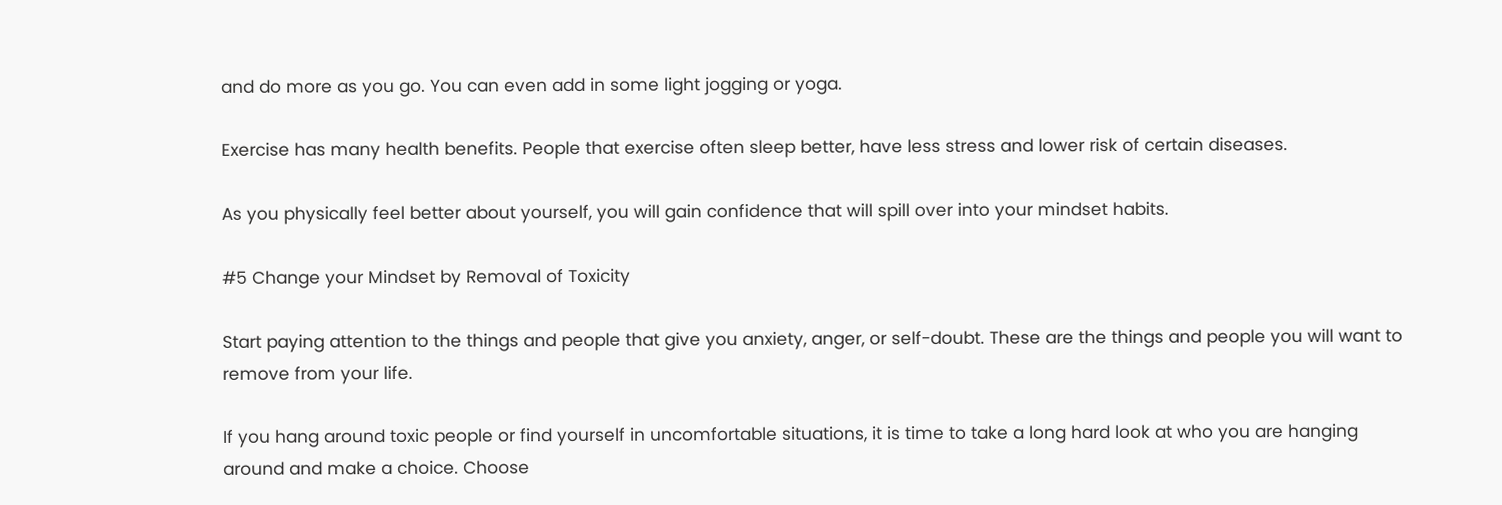and do more as you go. You can even add in some light jogging or yoga.

Exercise has many health benefits. People that exercise often sleep better, have less stress and lower risk of certain diseases.

As you physically feel better about yourself, you will gain confidence that will spill over into your mindset habits.

#5 Change your Mindset by Removal of Toxicity

Start paying attention to the things and people that give you anxiety, anger, or self-doubt. These are the things and people you will want to remove from your life.

If you hang around toxic people or find yourself in uncomfortable situations, it is time to take a long hard look at who you are hanging around and make a choice. Choose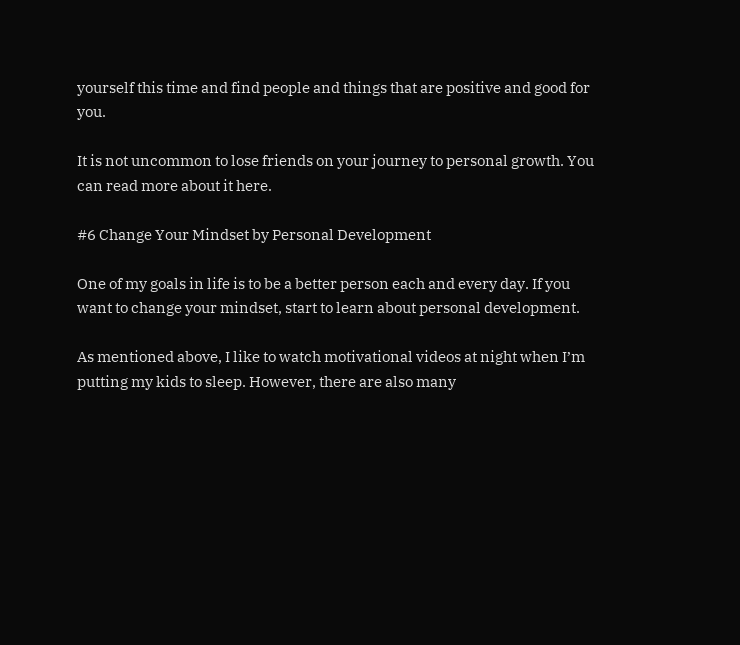yourself this time and find people and things that are positive and good for you.

It is not uncommon to lose friends on your journey to personal growth. You can read more about it here.

#6 Change Your Mindset by Personal Development

One of my goals in life is to be a better person each and every day. If you want to change your mindset, start to learn about personal development.

As mentioned above, I like to watch motivational videos at night when I’m putting my kids to sleep. However, there are also many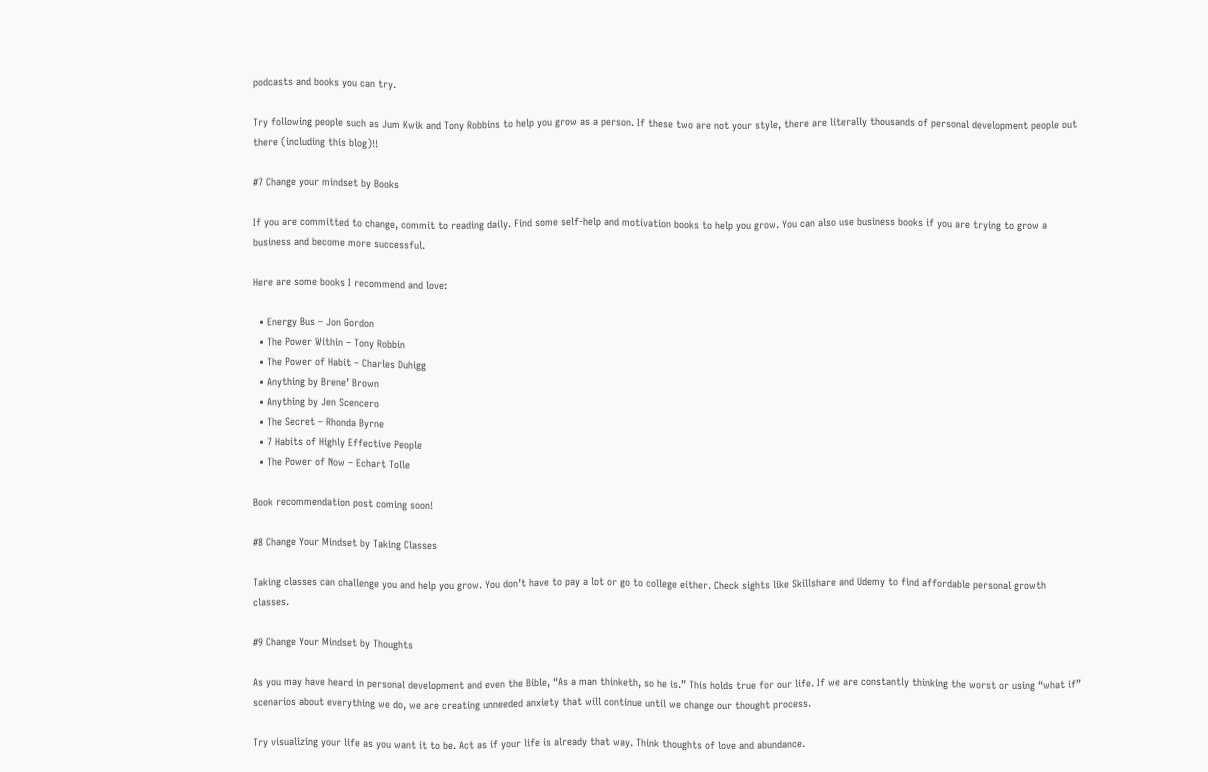podcasts and books you can try.

Try following people such as Jum Kwik and Tony Robbins to help you grow as a person. If these two are not your style, there are literally thousands of personal development people out there (including this blog)!!

#7 Change your mindset by Books

If you are committed to change, commit to reading daily. Find some self-help and motivation books to help you grow. You can also use business books if you are trying to grow a business and become more successful.

Here are some books I recommend and love:

  • Energy Bus – Jon Gordon
  • The Power Within – Tony Robbin
  • The Power of Habit – Charles Duhigg
  • Anything by Brene’ Brown
  • Anything by Jen Scencero
  • The Secret – Rhonda Byrne
  • 7 Habits of Highly Effective People
  • The Power of Now – Echart Tolle

Book recommendation post coming soon!

#8 Change Your Mindset by Taking Classes

Taking classes can challenge you and help you grow. You don’t have to pay a lot or go to college either. Check sights like Skillshare and Udemy to find affordable personal growth classes.

#9 Change Your Mindset by Thoughts

As you may have heard in personal development and even the Bible, “As a man thinketh, so he is.” This holds true for our life. If we are constantly thinking the worst or using “what if” scenarios about everything we do, we are creating unneeded anxiety that will continue until we change our thought process.

Try visualizing your life as you want it to be. Act as if your life is already that way. Think thoughts of love and abundance.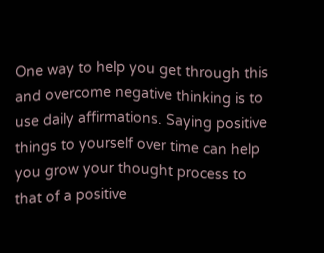One way to help you get through this and overcome negative thinking is to use daily affirmations. Saying positive things to yourself over time can help you grow your thought process to that of a positive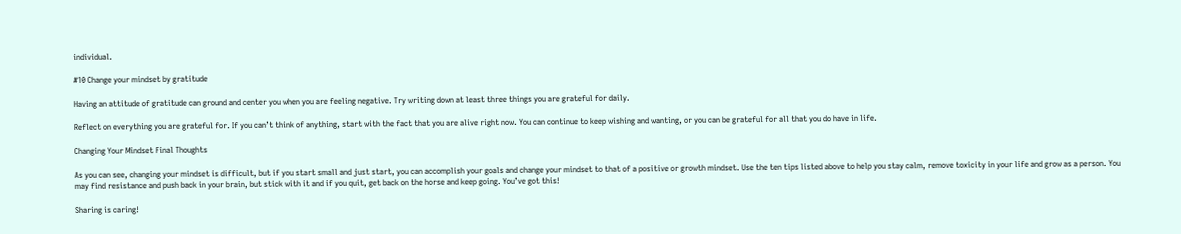individual.

#10 Change your mindset by gratitude

Having an attitude of gratitude can ground and center you when you are feeling negative. Try writing down at least three things you are grateful for daily.

Reflect on everything you are grateful for. If you can’t think of anything, start with the fact that you are alive right now. You can continue to keep wishing and wanting, or you can be grateful for all that you do have in life.

Changing Your Mindset Final Thoughts

As you can see, changing your mindset is difficult, but if you start small and just start, you can accomplish your goals and change your mindset to that of a positive or growth mindset. Use the ten tips listed above to help you stay calm, remove toxicity in your life and grow as a person. You may find resistance and push back in your brain, but stick with it and if you quit, get back on the horse and keep going. You’ve got this!

Sharing is caring!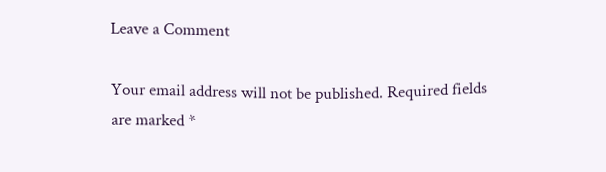Leave a Comment

Your email address will not be published. Required fields are marked *